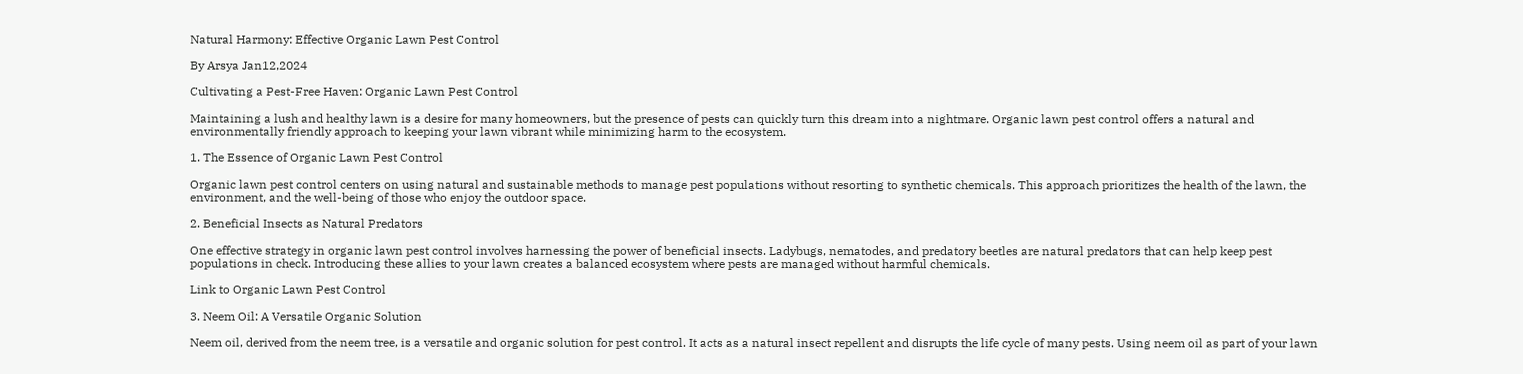Natural Harmony: Effective Organic Lawn Pest Control

By Arsya Jan12,2024

Cultivating a Pest-Free Haven: Organic Lawn Pest Control

Maintaining a lush and healthy lawn is a desire for many homeowners, but the presence of pests can quickly turn this dream into a nightmare. Organic lawn pest control offers a natural and environmentally friendly approach to keeping your lawn vibrant while minimizing harm to the ecosystem.

1. The Essence of Organic Lawn Pest Control

Organic lawn pest control centers on using natural and sustainable methods to manage pest populations without resorting to synthetic chemicals. This approach prioritizes the health of the lawn, the environment, and the well-being of those who enjoy the outdoor space.

2. Beneficial Insects as Natural Predators

One effective strategy in organic lawn pest control involves harnessing the power of beneficial insects. Ladybugs, nematodes, and predatory beetles are natural predators that can help keep pest populations in check. Introducing these allies to your lawn creates a balanced ecosystem where pests are managed without harmful chemicals.

Link to Organic Lawn Pest Control

3. Neem Oil: A Versatile Organic Solution

Neem oil, derived from the neem tree, is a versatile and organic solution for pest control. It acts as a natural insect repellent and disrupts the life cycle of many pests. Using neem oil as part of your lawn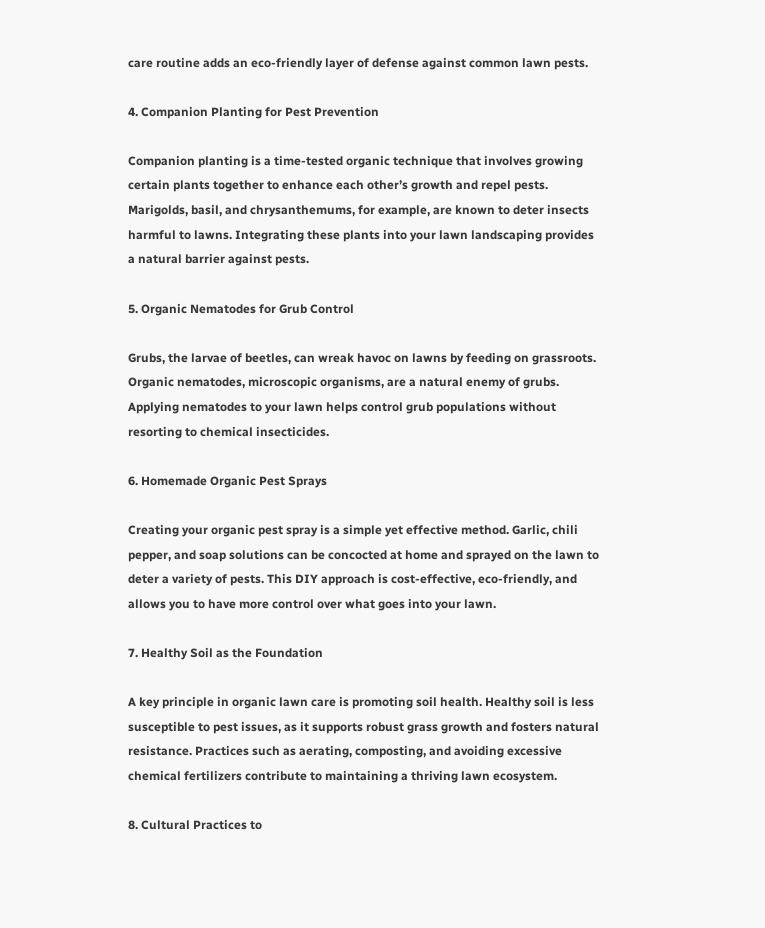care routine adds an eco-friendly layer of defense against common lawn pests.

4. Companion Planting for Pest Prevention

Companion planting is a time-tested organic technique that involves growing certain plants together to enhance each other’s growth and repel pests. Marigolds, basil, and chrysanthemums, for example, are known to deter insects harmful to lawns. Integrating these plants into your lawn landscaping provides a natural barrier against pests.

5. Organic Nematodes for Grub Control

Grubs, the larvae of beetles, can wreak havoc on lawns by feeding on grassroots. Organic nematodes, microscopic organisms, are a natural enemy of grubs. Applying nematodes to your lawn helps control grub populations without resorting to chemical insecticides.

6. Homemade Organic Pest Sprays

Creating your organic pest spray is a simple yet effective method. Garlic, chili pepper, and soap solutions can be concocted at home and sprayed on the lawn to deter a variety of pests. This DIY approach is cost-effective, eco-friendly, and allows you to have more control over what goes into your lawn.

7. Healthy Soil as the Foundation

A key principle in organic lawn care is promoting soil health. Healthy soil is less susceptible to pest issues, as it supports robust grass growth and fosters natural resistance. Practices such as aerating, composting, and avoiding excessive chemical fertilizers contribute to maintaining a thriving lawn ecosystem.

8. Cultural Practices to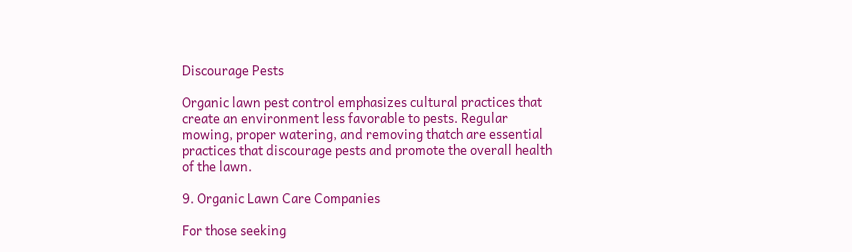Discourage Pests

Organic lawn pest control emphasizes cultural practices that create an environment less favorable to pests. Regular mowing, proper watering, and removing thatch are essential practices that discourage pests and promote the overall health of the lawn.

9. Organic Lawn Care Companies

For those seeking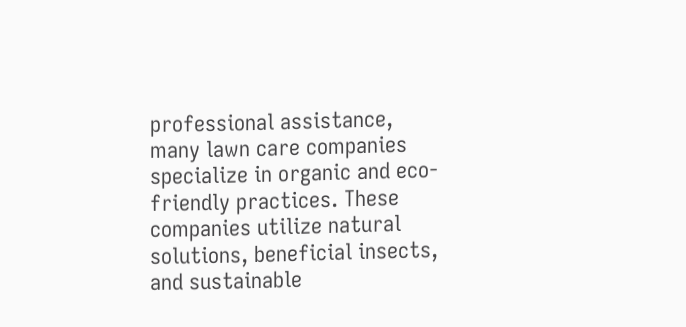professional assistance, many lawn care companies specialize in organic and eco-friendly practices. These companies utilize natural solutions, beneficial insects, and sustainable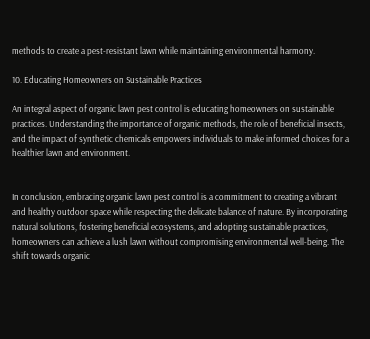methods to create a pest-resistant lawn while maintaining environmental harmony.

10. Educating Homeowners on Sustainable Practices

An integral aspect of organic lawn pest control is educating homeowners on sustainable practices. Understanding the importance of organic methods, the role of beneficial insects, and the impact of synthetic chemicals empowers individuals to make informed choices for a healthier lawn and environment.


In conclusion, embracing organic lawn pest control is a commitment to creating a vibrant and healthy outdoor space while respecting the delicate balance of nature. By incorporating natural solutions, fostering beneficial ecosystems, and adopting sustainable practices, homeowners can achieve a lush lawn without compromising environmental well-being. The shift towards organic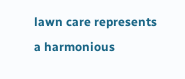lawn care represents a harmonious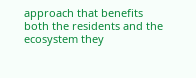approach that benefits both the residents and the ecosystem they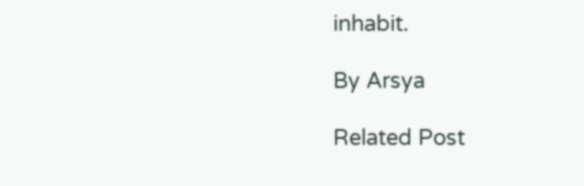inhabit.

By Arsya

Related Post